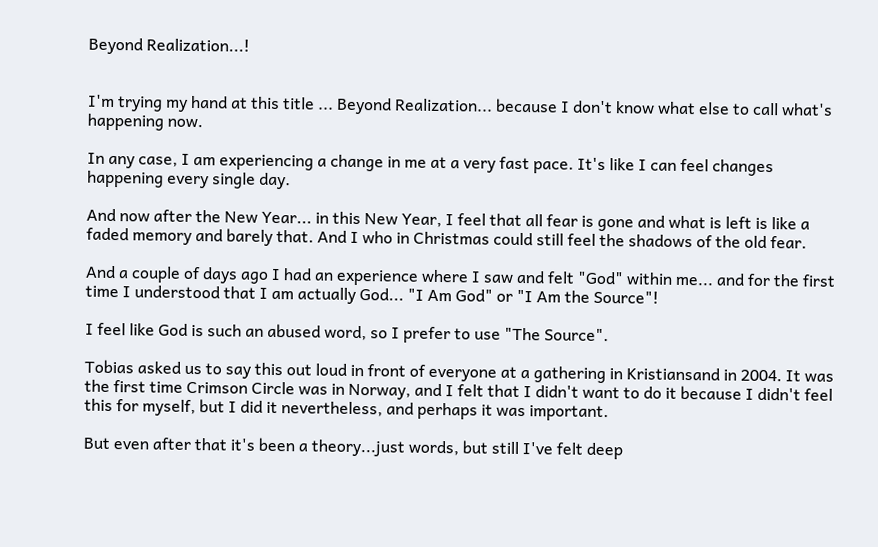Beyond Realization...!


I'm trying my hand at this title ... Beyond Realization... because I don't know what else to call what's happening now.

In any case, I am experiencing a change in me at a very fast pace. It's like I can feel changes happening every single day.

And now after the New Year... in this New Year, I feel that all fear is gone and what is left is like a faded memory and barely that. And I who in Christmas could still feel the shadows of the old fear.

And a couple of days ago I had an experience where I saw and felt "God" within me... and for the first time I understood that I am actually God... "I Am God" or "I Am the Source"!

I feel like God is such an abused word, so I prefer to use "The Source".

Tobias asked us to say this out loud in front of everyone at a gathering in Kristiansand in 2004. It was the first time Crimson Circle was in Norway, and I felt that I didn't want to do it because I didn't feel this for myself, but I did it nevertheless, and perhaps it was important.

But even after that it's been a theory...just words, but still I've felt deep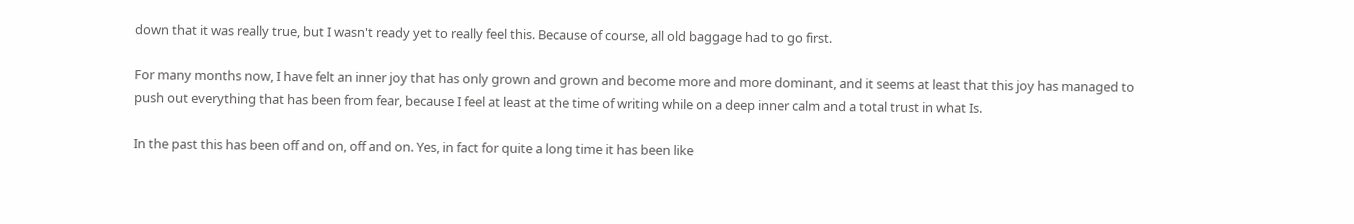down that it was really true, but I wasn't ready yet to really feel this. Because of course, all old baggage had to go first.

For many months now, I have felt an inner joy that has only grown and grown and become more and more dominant, and it seems at least that this joy has managed to push out everything that has been from fear, because I feel at least at the time of writing while on a deep inner calm and a total trust in what Is.

In the past this has been off and on, off and on. Yes, in fact for quite a long time it has been like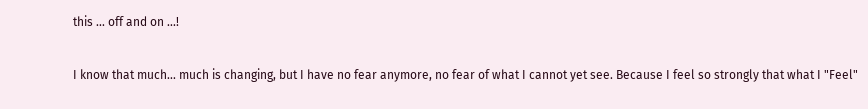this ... off and on ...!

I know that much... much is changing, but I have no fear anymore, no fear of what I cannot yet see. Because I feel so strongly that what I "Feel"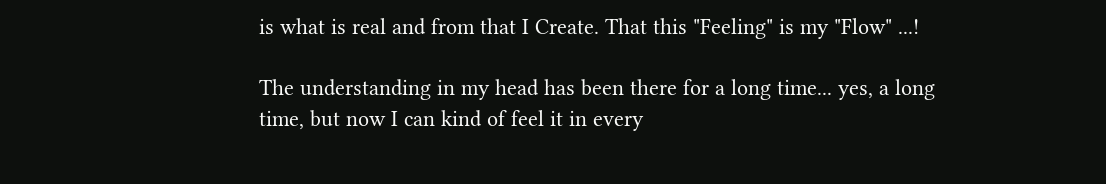is what is real and from that I Create. That this "Feeling" is my "Flow" ...!

The understanding in my head has been there for a long time... yes, a long time, but now I can kind of feel it in every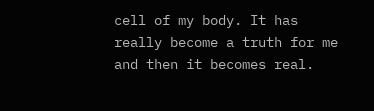cell of my body. It has really become a truth for me and then it becomes real.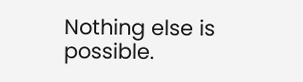Nothing else is possible.